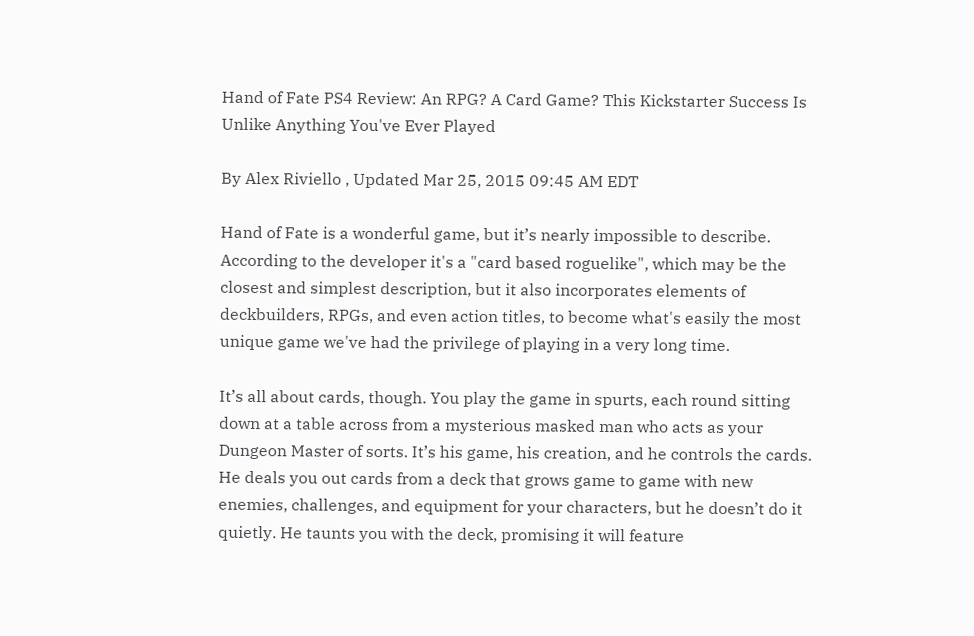Hand of Fate PS4 Review: An RPG? A Card Game? This Kickstarter Success Is Unlike Anything You've Ever Played

By Alex Riviello , Updated Mar 25, 2015 09:45 AM EDT

Hand of Fate is a wonderful game, but it’s nearly impossible to describe. According to the developer it's a "card based roguelike", which may be the closest and simplest description, but it also incorporates elements of deckbuilders, RPGs, and even action titles, to become what's easily the most unique game we've had the privilege of playing in a very long time.

It’s all about cards, though. You play the game in spurts, each round sitting down at a table across from a mysterious masked man who acts as your Dungeon Master of sorts. It’s his game, his creation, and he controls the cards. He deals you out cards from a deck that grows game to game with new enemies, challenges, and equipment for your characters, but he doesn’t do it quietly. He taunts you with the deck, promising it will feature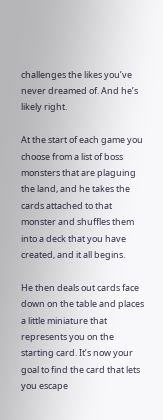challenges the likes you’ve never dreamed of. And he’s likely right.

At the start of each game you choose from a list of boss monsters that are plaguing the land, and he takes the cards attached to that monster and shuffles them into a deck that you have created, and it all begins.

He then deals out cards face down on the table and places a little miniature that represents you on the starting card. It’s now your goal to find the card that lets you escape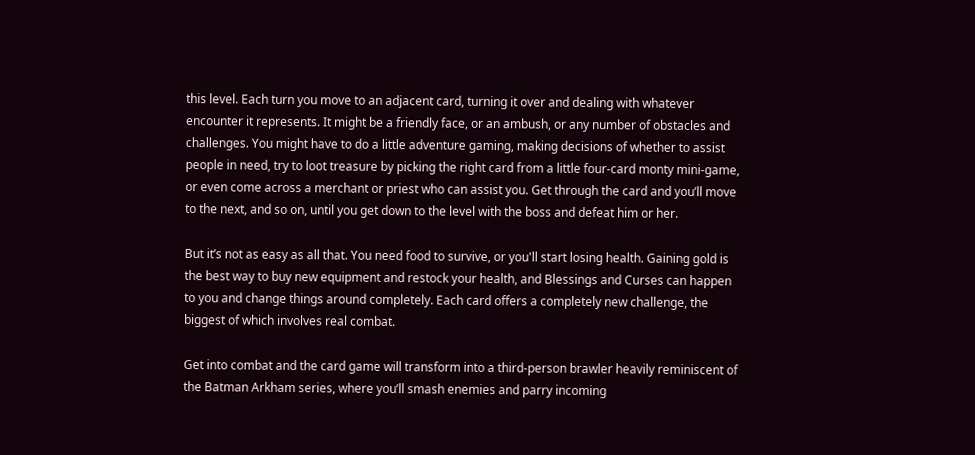this level. Each turn you move to an adjacent card, turning it over and dealing with whatever encounter it represents. It might be a friendly face, or an ambush, or any number of obstacles and challenges. You might have to do a little adventure gaming, making decisions of whether to assist people in need, try to loot treasure by picking the right card from a little four-card monty mini-game, or even come across a merchant or priest who can assist you. Get through the card and you’ll move to the next, and so on, until you get down to the level with the boss and defeat him or her.

But it’s not as easy as all that. You need food to survive, or you'll start losing health. Gaining gold is the best way to buy new equipment and restock your health, and Blessings and Curses can happen to you and change things around completely. Each card offers a completely new challenge, the biggest of which involves real combat.

Get into combat and the card game will transform into a third-person brawler heavily reminiscent of the Batman Arkham series, where you’ll smash enemies and parry incoming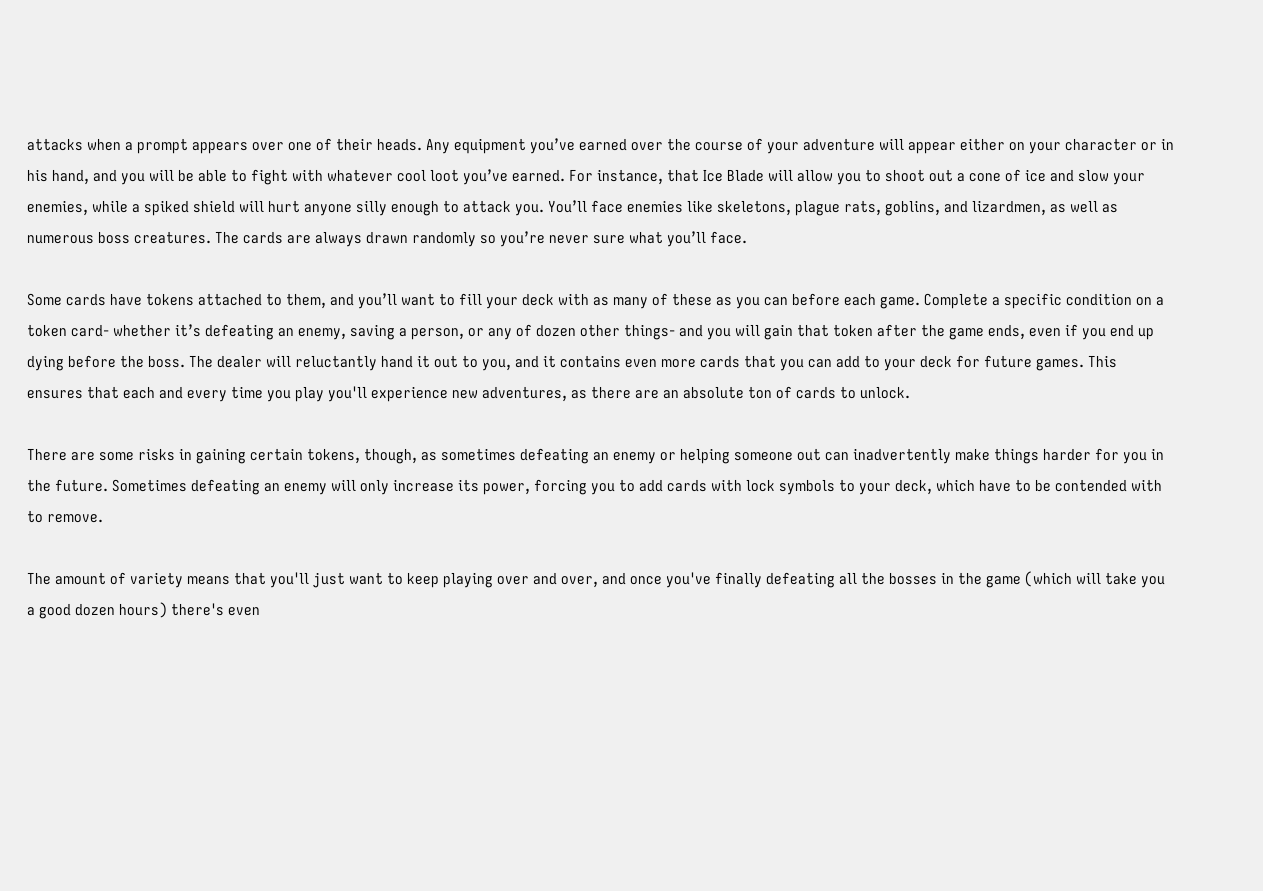attacks when a prompt appears over one of their heads. Any equipment you’ve earned over the course of your adventure will appear either on your character or in his hand, and you will be able to fight with whatever cool loot you’ve earned. For instance, that Ice Blade will allow you to shoot out a cone of ice and slow your enemies, while a spiked shield will hurt anyone silly enough to attack you. You’ll face enemies like skeletons, plague rats, goblins, and lizardmen, as well as numerous boss creatures. The cards are always drawn randomly so you’re never sure what you’ll face.

Some cards have tokens attached to them, and you’ll want to fill your deck with as many of these as you can before each game. Complete a specific condition on a token card- whether it’s defeating an enemy, saving a person, or any of dozen other things- and you will gain that token after the game ends, even if you end up dying before the boss. The dealer will reluctantly hand it out to you, and it contains even more cards that you can add to your deck for future games. This ensures that each and every time you play you'll experience new adventures, as there are an absolute ton of cards to unlock.

There are some risks in gaining certain tokens, though, as sometimes defeating an enemy or helping someone out can inadvertently make things harder for you in the future. Sometimes defeating an enemy will only increase its power, forcing you to add cards with lock symbols to your deck, which have to be contended with to remove.

The amount of variety means that you'll just want to keep playing over and over, and once you've finally defeating all the bosses in the game (which will take you a good dozen hours) there's even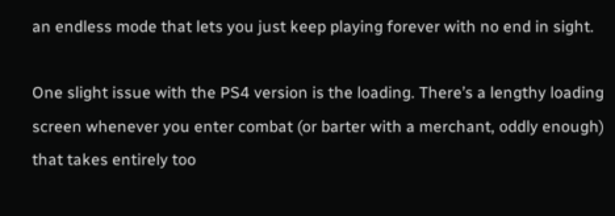an endless mode that lets you just keep playing forever with no end in sight.

One slight issue with the PS4 version is the loading. There’s a lengthy loading screen whenever you enter combat (or barter with a merchant, oddly enough) that takes entirely too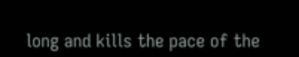long and kills the pace of the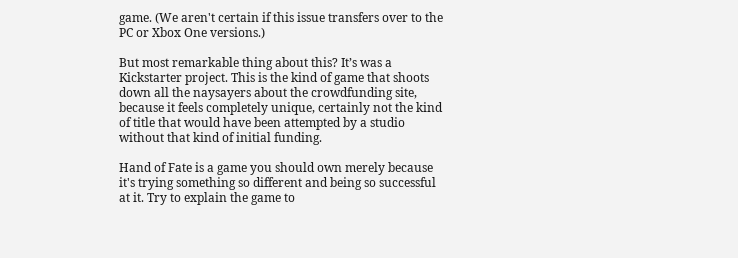game. (We aren't certain if this issue transfers over to the PC or Xbox One versions.)

But most remarkable thing about this? It’s was a Kickstarter project. This is the kind of game that shoots down all the naysayers about the crowdfunding site, because it feels completely unique, certainly not the kind of title that would have been attempted by a studio without that kind of initial funding.

Hand of Fate is a game you should own merely because it's trying something so different and being so successful at it. Try to explain the game to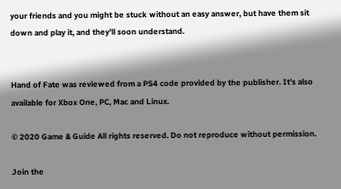your friends and you might be stuck without an easy answer, but have them sit down and play it, and they'll soon understand.


Hand of Fate was reviewed from a PS4 code provided by the publisher. It's also available for Xbox One, PC, Mac and Linux.

© 2020 Game & Guide All rights reserved. Do not reproduce without permission.

Join the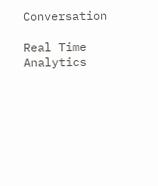Conversation

Real Time Analytics